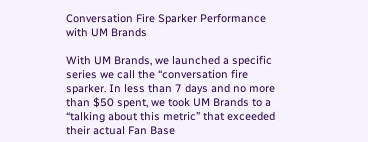Conversation Fire Sparker Performance with UM Brands

With UM Brands, we launched a specific series we call the “conversation fire sparker. In less than 7 days and no more than $50 spent, we took UM Brands to a “talking about this metric” that exceeded their actual Fan Base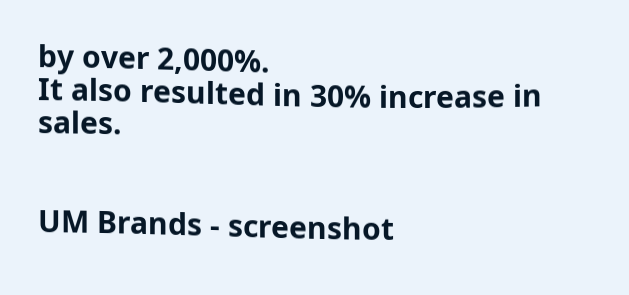by over 2,000%.
It also resulted in 30% increase in sales.


UM Brands - screenshot